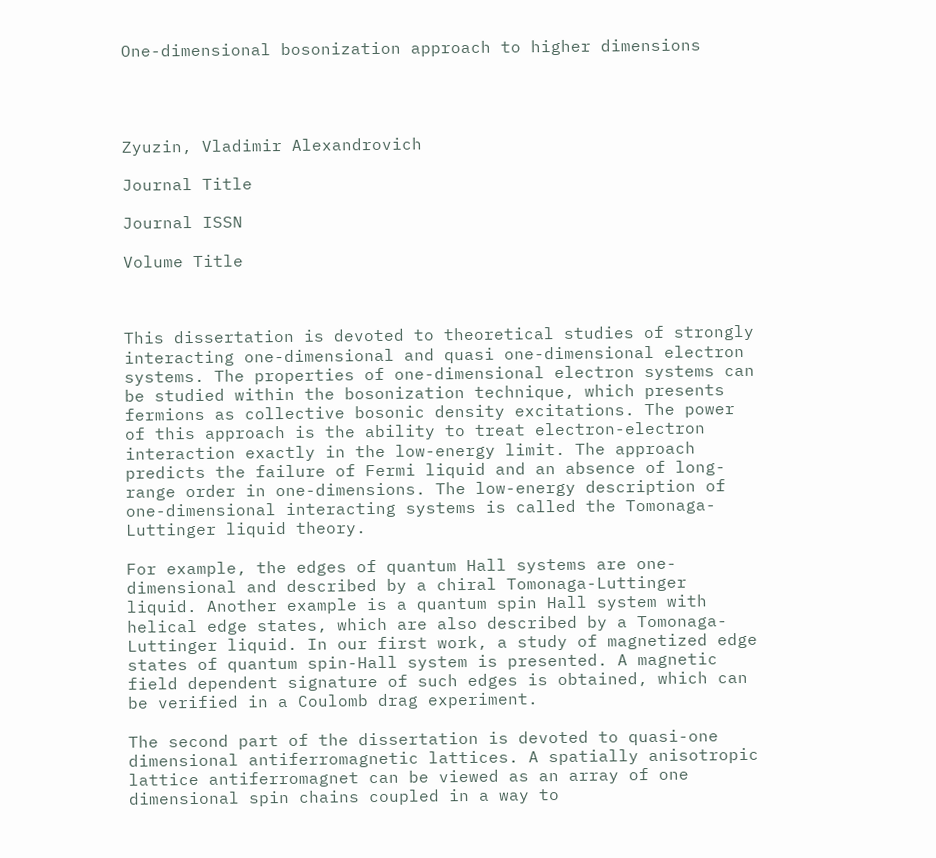One-dimensional bosonization approach to higher dimensions




Zyuzin, Vladimir Alexandrovich

Journal Title

Journal ISSN

Volume Title



This dissertation is devoted to theoretical studies of strongly interacting one-dimensional and quasi one-dimensional electron systems. The properties of one-dimensional electron systems can be studied within the bosonization technique, which presents fermions as collective bosonic density excitations. The power of this approach is the ability to treat electron-electron interaction exactly in the low-energy limit. The approach predicts the failure of Fermi liquid and an absence of long-range order in one-dimensions. The low-energy description of one-dimensional interacting systems is called the Tomonaga-Luttinger liquid theory.

For example, the edges of quantum Hall systems are one-dimensional and described by a chiral Tomonaga-Luttinger liquid. Another example is a quantum spin Hall system with helical edge states, which are also described by a Tomonaga-Luttinger liquid. In our first work, a study of magnetized edge states of quantum spin-Hall system is presented. A magnetic field dependent signature of such edges is obtained, which can be verified in a Coulomb drag experiment.

The second part of the dissertation is devoted to quasi-one dimensional antiferromagnetic lattices. A spatially anisotropic lattice antiferromagnet can be viewed as an array of one dimensional spin chains coupled in a way to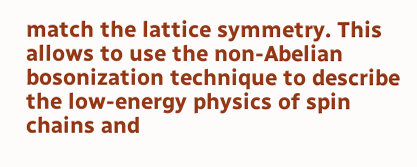match the lattice symmetry. This allows to use the non-Abelian bosonization technique to describe the low-energy physics of spin chains and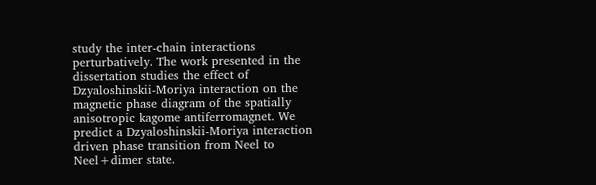study the inter-chain interactions perturbatively. The work presented in the dissertation studies the effect of Dzyaloshinskii-Moriya interaction on the magnetic phase diagram of the spatially anisotropic kagome antiferromagnet. We predict a Dzyaloshinskii-Moriya interaction driven phase transition from Neel to Neel+dimer state.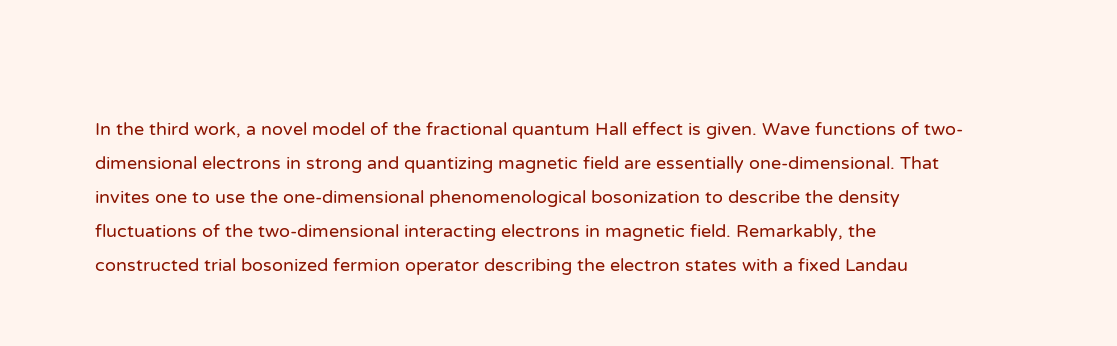In the third work, a novel model of the fractional quantum Hall effect is given. Wave functions of two-dimensional electrons in strong and quantizing magnetic field are essentially one-dimensional. That invites one to use the one-dimensional phenomenological bosonization to describe the density fluctuations of the two-dimensional interacting electrons in magnetic field. Remarkably, the constructed trial bosonized fermion operator describing the electron states with a fixed Landau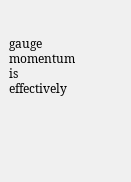gauge momentum is effectively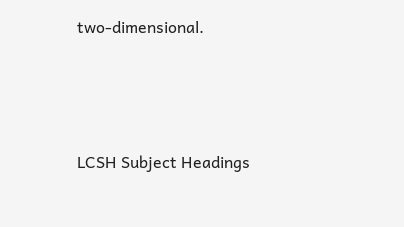two-dimensional.




LCSH Subject Headings